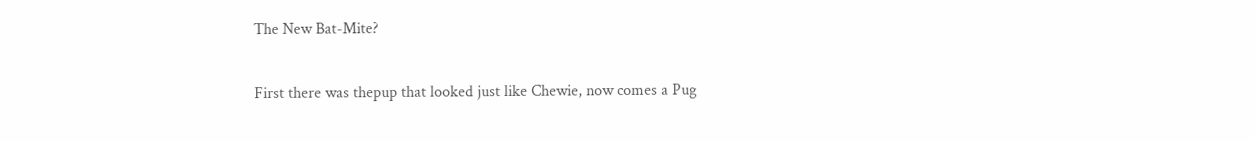The New Bat-Mite?

First there was thepup that looked just like Chewie, now comes a Pug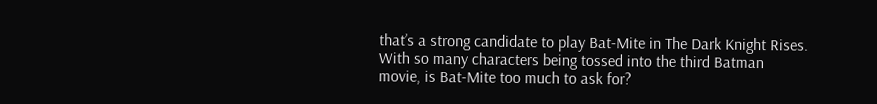that’s a strong candidate to play Bat-Mite in The Dark Knight Rises. With so many characters being tossed into the third Batman movie, is Bat-Mite too much to ask for?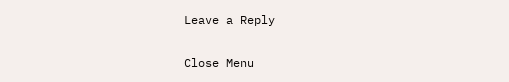Leave a Reply

Close Menu